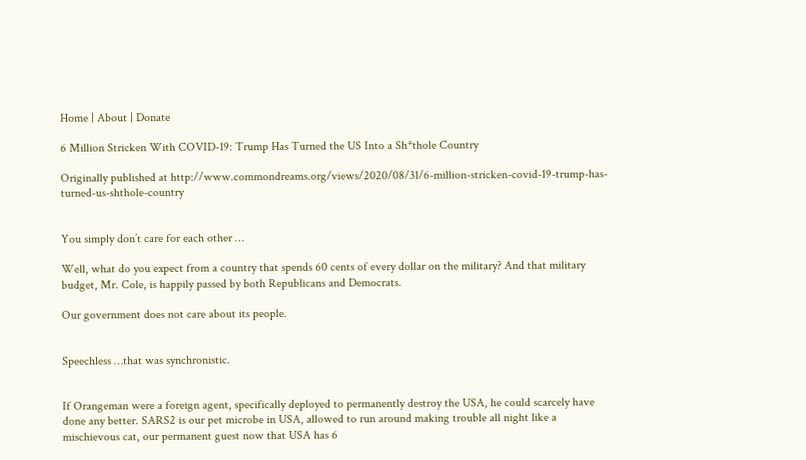Home | About | Donate

6 Million Stricken With COVID-19: Trump Has Turned the US Into a Sh*thole Country

Originally published at http://www.commondreams.org/views/2020/08/31/6-million-stricken-covid-19-trump-has-turned-us-shthole-country


You simply don’t care for each other …

Well, what do you expect from a country that spends 60 cents of every dollar on the military? And that military budget, Mr. Cole, is happily passed by both Republicans and Democrats.

Our government does not care about its people.


Speechless …that was synchronistic.


If Orangeman were a foreign agent, specifically deployed to permanently destroy the USA, he could scarcely have done any better. SARS2 is our pet microbe in USA, allowed to run around making trouble all night like a mischievous cat, our permanent guest now that USA has 6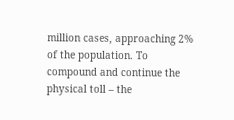million cases, approaching 2% of the population. To compound and continue the physical toll – the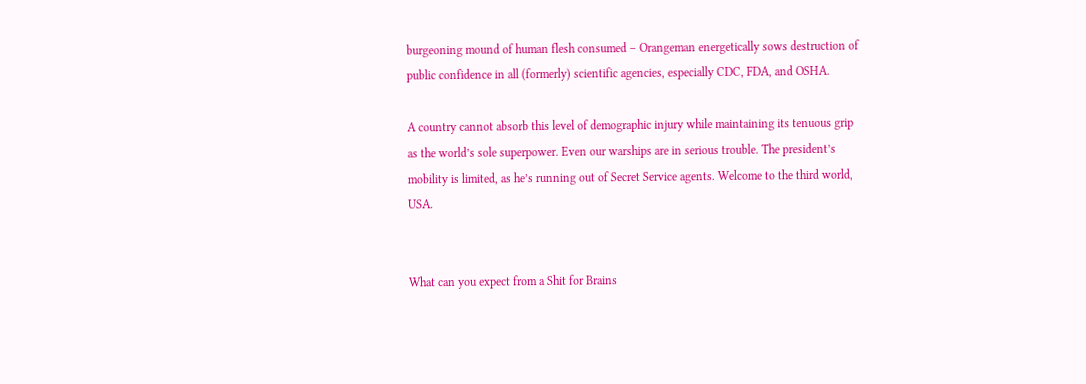burgeoning mound of human flesh consumed – Orangeman energetically sows destruction of public confidence in all (formerly) scientific agencies, especially CDC, FDA, and OSHA.

A country cannot absorb this level of demographic injury while maintaining its tenuous grip as the world’s sole superpower. Even our warships are in serious trouble. The president’s mobility is limited, as he’s running out of Secret Service agents. Welcome to the third world, USA.


What can you expect from a Shit for Brains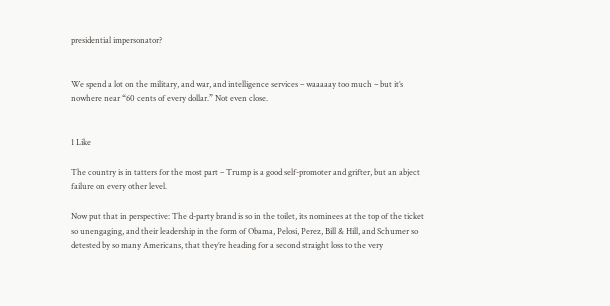presidential impersonator?


We spend a lot on the military, and war, and intelligence services – waaaaay too much – but it’s nowhere near “60 cents of every dollar.” Not even close.


1 Like

The country is in tatters for the most part – Trump is a good self-promoter and grifter, but an abject failure on every other level.

Now put that in perspective: The d-party brand is so in the toilet, its nominees at the top of the ticket so unengaging, and their leadership in the form of Obama, Pelosi, Perez, Bill & Hill, and Schumer so detested by so many Americans, that they’re heading for a second straight loss to the very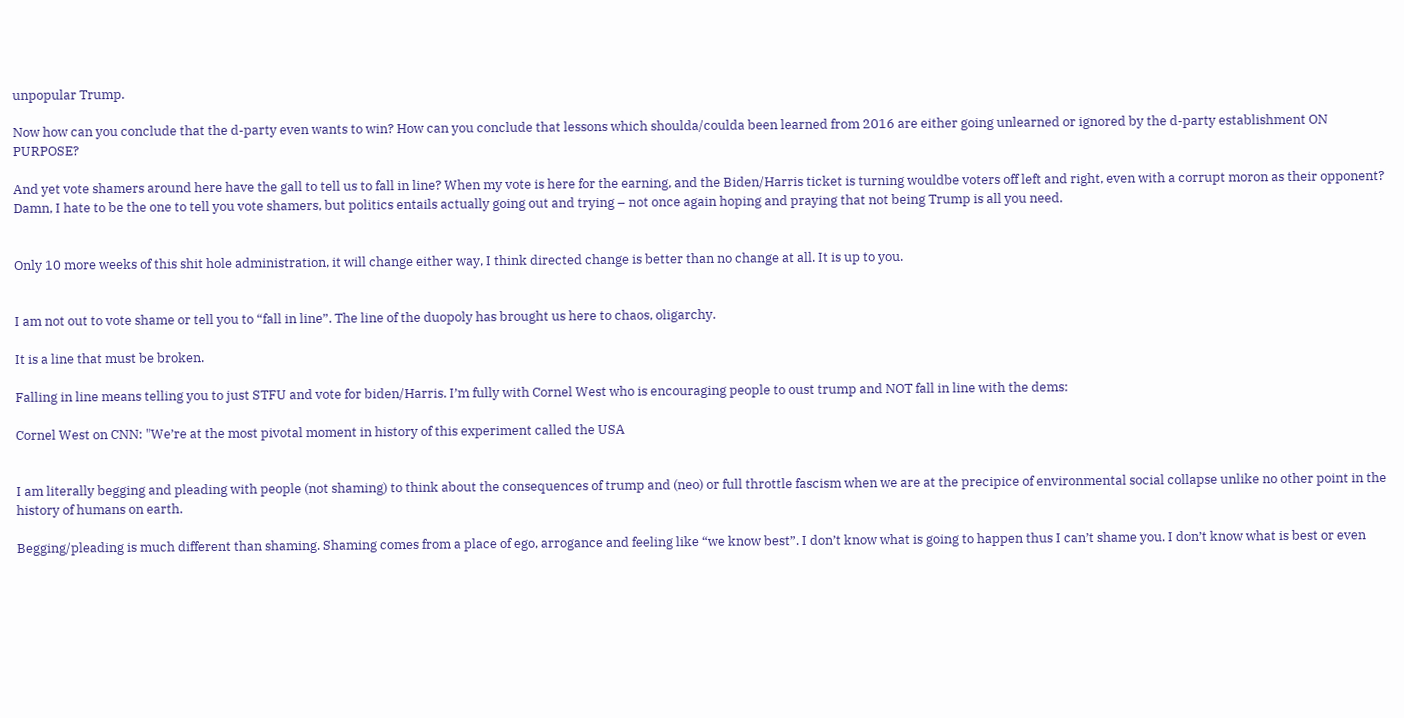unpopular Trump.

Now how can you conclude that the d-party even wants to win? How can you conclude that lessons which shoulda/coulda been learned from 2016 are either going unlearned or ignored by the d-party establishment ON PURPOSE?

And yet vote shamers around here have the gall to tell us to fall in line? When my vote is here for the earning, and the Biden/Harris ticket is turning wouldbe voters off left and right, even with a corrupt moron as their opponent? Damn, I hate to be the one to tell you vote shamers, but politics entails actually going out and trying – not once again hoping and praying that not being Trump is all you need.


Only 10 more weeks of this shit hole administration, it will change either way, I think directed change is better than no change at all. It is up to you.


I am not out to vote shame or tell you to “fall in line”. The line of the duopoly has brought us here to chaos, oligarchy.

It is a line that must be broken.

Falling in line means telling you to just STFU and vote for biden/Harris. I’m fully with Cornel West who is encouraging people to oust trump and NOT fall in line with the dems:

Cornel West on CNN: "We’re at the most pivotal moment in history of this experiment called the USA


I am literally begging and pleading with people (not shaming) to think about the consequences of trump and (neo) or full throttle fascism when we are at the precipice of environmental social collapse unlike no other point in the history of humans on earth.

Begging/pleading is much different than shaming. Shaming comes from a place of ego, arrogance and feeling like “we know best”. I don’t know what is going to happen thus I can’t shame you. I don’t know what is best or even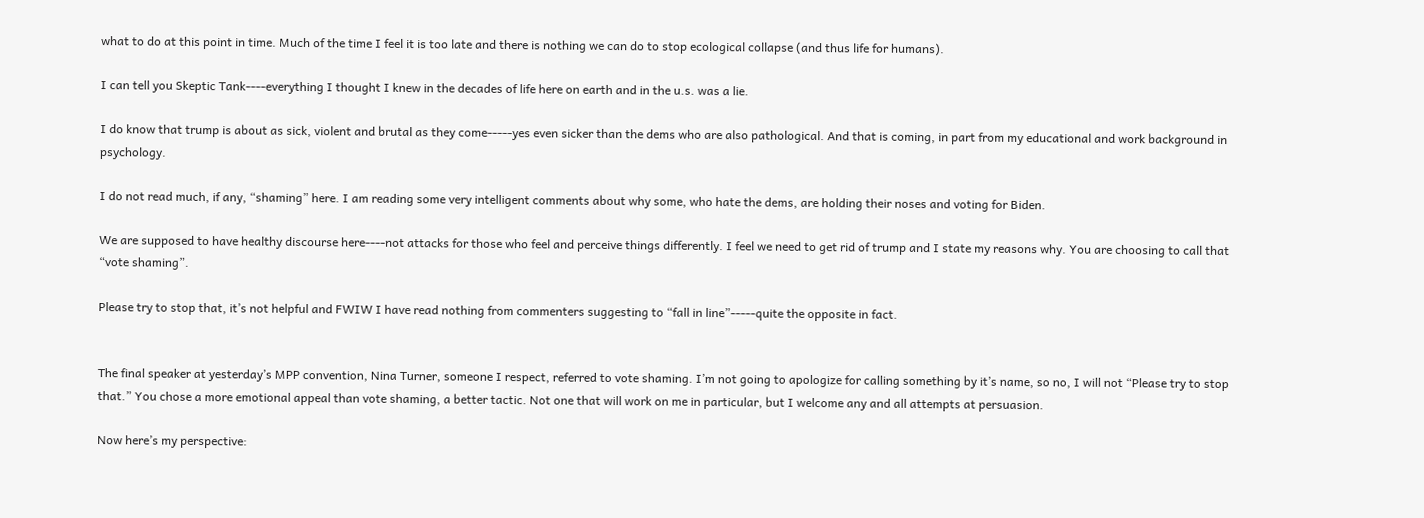what to do at this point in time. Much of the time I feel it is too late and there is nothing we can do to stop ecological collapse (and thus life for humans).

I can tell you Skeptic Tank----everything I thought I knew in the decades of life here on earth and in the u.s. was a lie.

I do know that trump is about as sick, violent and brutal as they come-----yes even sicker than the dems who are also pathological. And that is coming, in part from my educational and work background in psychology.

I do not read much, if any, “shaming” here. I am reading some very intelligent comments about why some, who hate the dems, are holding their noses and voting for Biden.

We are supposed to have healthy discourse here----not attacks for those who feel and perceive things differently. I feel we need to get rid of trump and I state my reasons why. You are choosing to call that “vote shaming”.

Please try to stop that, it’s not helpful and FWIW I have read nothing from commenters suggesting to “fall in line”-----quite the opposite in fact.


The final speaker at yesterday’s MPP convention, Nina Turner, someone I respect, referred to vote shaming. I’m not going to apologize for calling something by it’s name, so no, I will not “Please try to stop that.” You chose a more emotional appeal than vote shaming, a better tactic. Not one that will work on me in particular, but I welcome any and all attempts at persuasion.

Now here’s my perspective: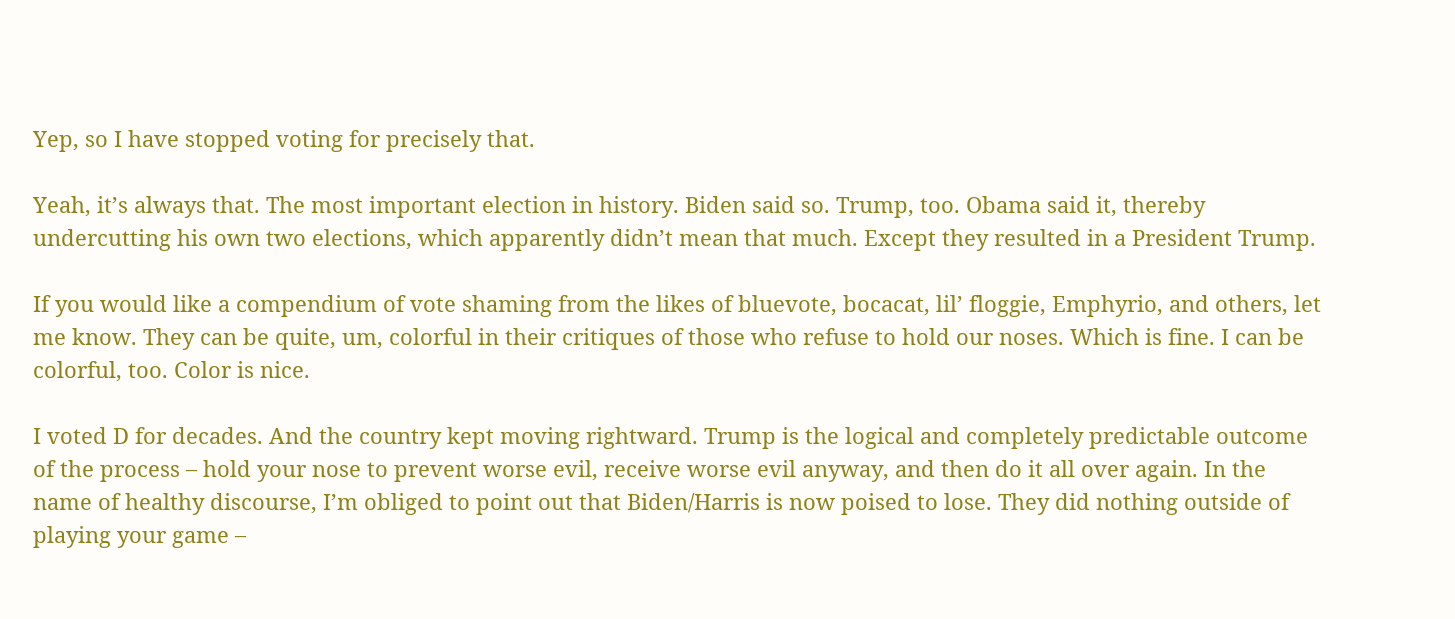Yep, so I have stopped voting for precisely that.

Yeah, it’s always that. The most important election in history. Biden said so. Trump, too. Obama said it, thereby undercutting his own two elections, which apparently didn’t mean that much. Except they resulted in a President Trump.

If you would like a compendium of vote shaming from the likes of bluevote, bocacat, lil’ floggie, Emphyrio, and others, let me know. They can be quite, um, colorful in their critiques of those who refuse to hold our noses. Which is fine. I can be colorful, too. Color is nice.

I voted D for decades. And the country kept moving rightward. Trump is the logical and completely predictable outcome of the process – hold your nose to prevent worse evil, receive worse evil anyway, and then do it all over again. In the name of healthy discourse, I’m obliged to point out that Biden/Harris is now poised to lose. They did nothing outside of playing your game –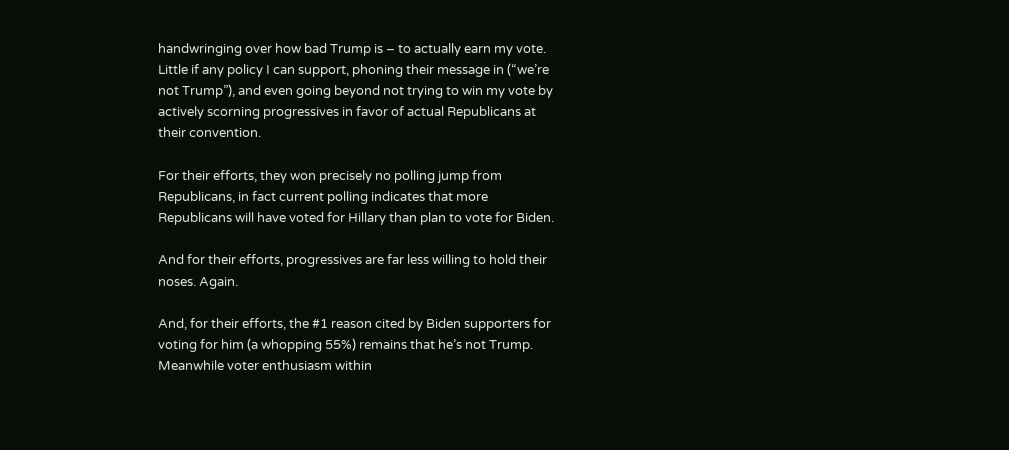handwringing over how bad Trump is – to actually earn my vote. Little if any policy I can support, phoning their message in (“we’re not Trump”), and even going beyond not trying to win my vote by actively scorning progressives in favor of actual Republicans at their convention.

For their efforts, they won precisely no polling jump from Republicans, in fact current polling indicates that more Republicans will have voted for Hillary than plan to vote for Biden.

And for their efforts, progressives are far less willing to hold their noses. Again.

And, for their efforts, the #1 reason cited by Biden supporters for voting for him (a whopping 55%) remains that he’s not Trump. Meanwhile voter enthusiasm within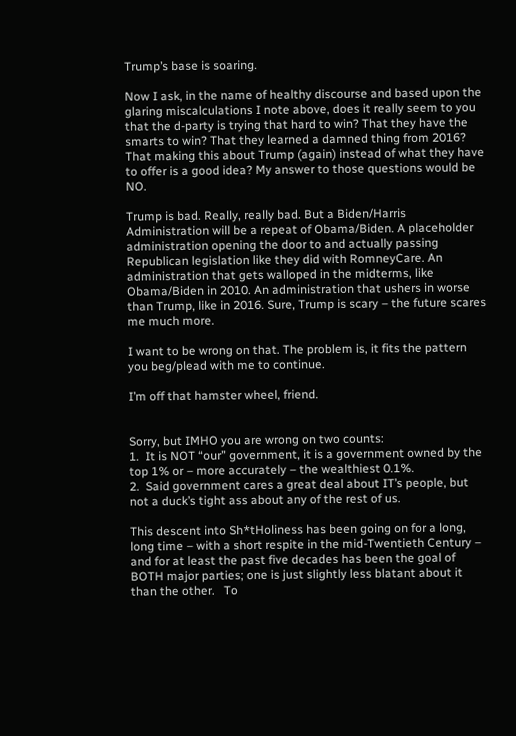Trump’s base is soaring.

Now I ask, in the name of healthy discourse and based upon the glaring miscalculations I note above, does it really seem to you that the d-party is trying that hard to win? That they have the smarts to win? That they learned a damned thing from 2016? That making this about Trump (again) instead of what they have to offer is a good idea? My answer to those questions would be NO.

Trump is bad. Really, really bad. But a Biden/Harris Administration will be a repeat of Obama/Biden. A placeholder administration opening the door to and actually passing Republican legislation like they did with RomneyCare. An administration that gets walloped in the midterms, like Obama/Biden in 2010. An administration that ushers in worse than Trump, like in 2016. Sure, Trump is scary – the future scares me much more.

I want to be wrong on that. The problem is, it fits the pattern you beg/plead with me to continue.

I’m off that hamster wheel, friend.


Sorry, but IMHO you are wrong on two counts:
1.  It is NOT “our” government, it is a government owned by the top 1% or – more accurately – the wealthiest 0.1%.
2.  Said government cares a great deal about IT’s people, but not a duck’s tight ass about any of the rest of us.

This descent into Sh*tHoliness has been going on for a long, long time – with a short respite in the mid-Twentieth Century – and for at least the past five decades has been the goal of BOTH major parties; one is just slightly less blatant about it than the other.   To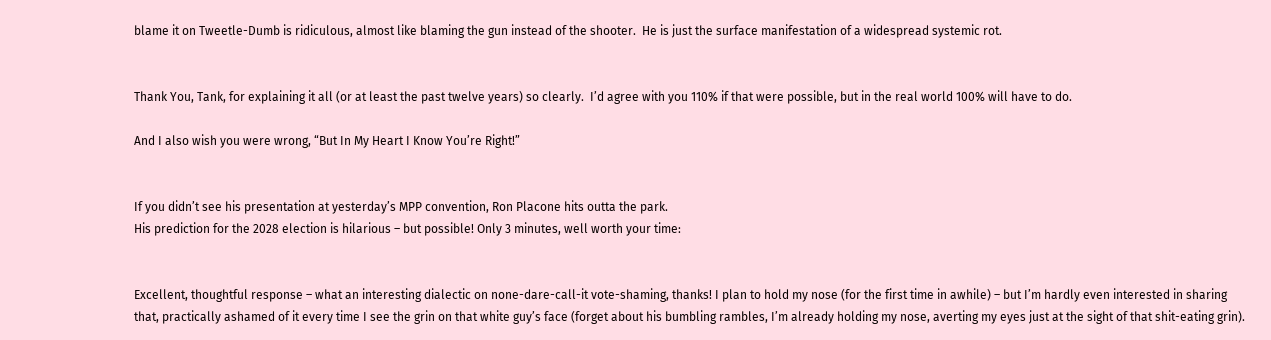blame it on Tweetle-Dumb is ridiculous, almost like blaming the gun instead of the shooter.  He is just the surface manifestation of a widespread systemic rot.


Thank You, Tank, for explaining it all (or at least the past twelve years) so clearly.  I’d agree with you 110% if that were possible, but in the real world 100% will have to do.

And I also wish you were wrong, “But In My Heart I Know You’re Right!”


If you didn’t see his presentation at yesterday’s MPP convention, Ron Placone hits outta the park.
His prediction for the 2028 election is hilarious – but possible! Only 3 minutes, well worth your time:


Excellent, thoughtful response – what an interesting dialectic on none-dare-call-it vote-shaming, thanks! I plan to hold my nose (for the first time in awhile) – but I’m hardly even interested in sharing that, practically ashamed of it every time I see the grin on that white guy’s face (forget about his bumbling rambles, I’m already holding my nose, averting my eyes just at the sight of that shit-eating grin).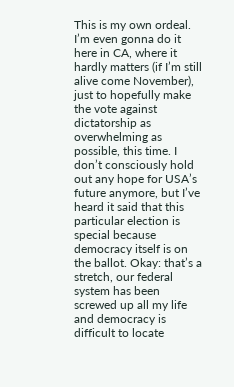This is my own ordeal. I’m even gonna do it here in CA, where it hardly matters (if I’m still alive come November), just to hopefully make the vote against dictatorship as overwhelming as possible, this time. I don’t consciously hold out any hope for USA’s future anymore, but I’ve heard it said that this particular election is special because democracy itself is on the ballot. Okay: that’s a stretch, our federal system has been screwed up all my life and democracy is difficult to locate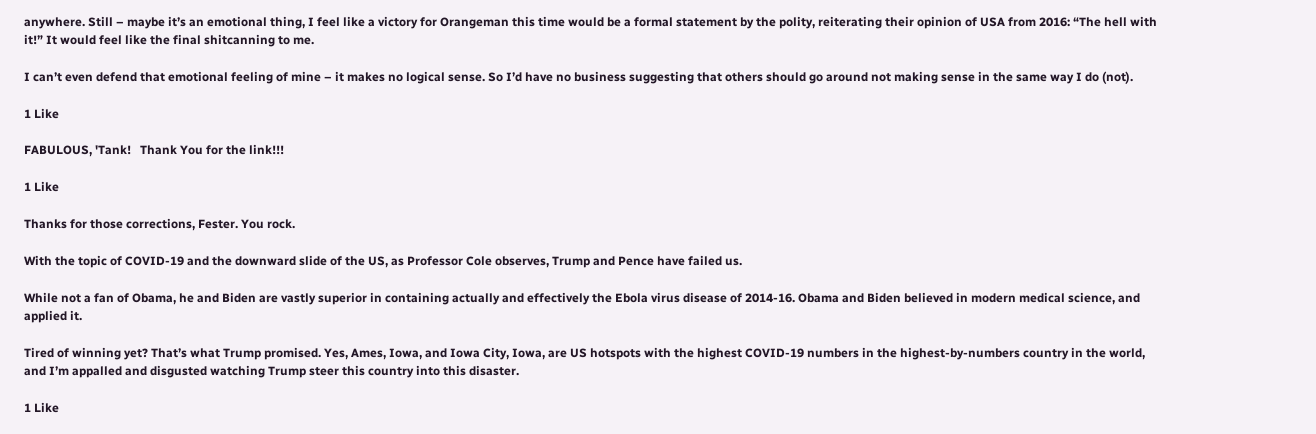anywhere. Still – maybe it’s an emotional thing, I feel like a victory for Orangeman this time would be a formal statement by the polity, reiterating their opinion of USA from 2016: “The hell with it!” It would feel like the final shitcanning to me.

I can’t even defend that emotional feeling of mine – it makes no logical sense. So I’d have no business suggesting that others should go around not making sense in the same way I do (not).

1 Like

FABULOUS, 'Tank!   Thank You for the link!!!

1 Like

Thanks for those corrections, Fester. You rock.

With the topic of COVID-19 and the downward slide of the US, as Professor Cole observes, Trump and Pence have failed us.

While not a fan of Obama, he and Biden are vastly superior in containing actually and effectively the Ebola virus disease of 2014-16. Obama and Biden believed in modern medical science, and applied it.

Tired of winning yet? That’s what Trump promised. Yes, Ames, Iowa, and Iowa City, Iowa, are US hotspots with the highest COVID-19 numbers in the highest-by-numbers country in the world, and I’m appalled and disgusted watching Trump steer this country into this disaster.

1 Like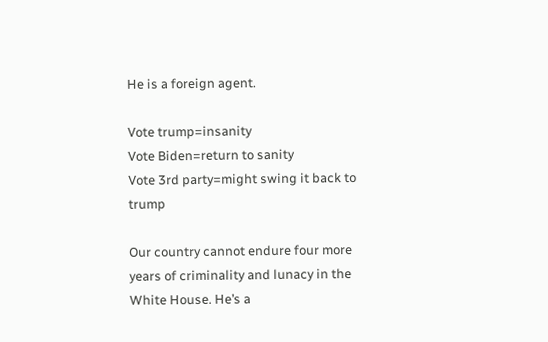He is a foreign agent.

Vote trump=insanity
Vote Biden=return to sanity
Vote 3rd party=might swing it back to trump

Our country cannot endure four more years of criminality and lunacy in the White House. He’s a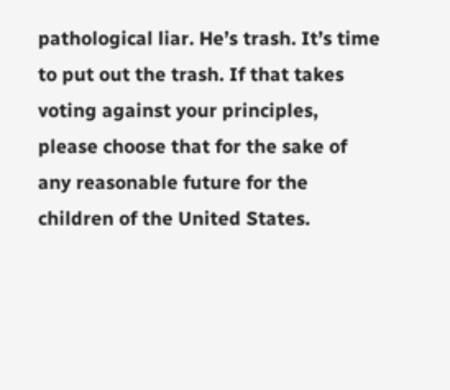pathological liar. He’s trash. It’s time to put out the trash. If that takes voting against your principles, please choose that for the sake of any reasonable future for the children of the United States.